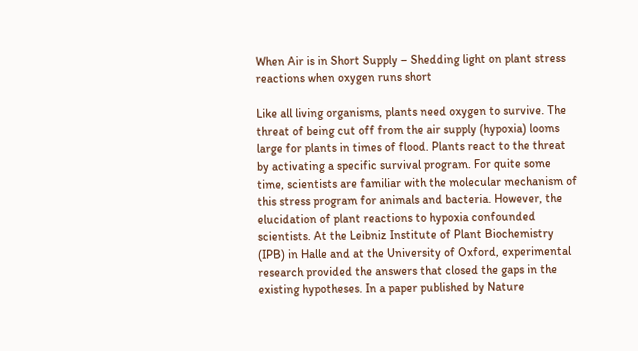When Air is in Short Supply – Shedding light on plant stress reactions when oxygen runs short

Like all living organisms, plants need oxygen to survive. The threat of being cut off from the air supply (hypoxia) looms large for plants in times of flood. Plants react to the threat by activating a specific survival program. For quite some time, scientists are familiar with the molecular mechanism of this stress program for animals and bacteria. However, the elucidation of plant reactions to hypoxia confounded scientists. At the Leibniz Institute of Plant Biochemistry (IPB) in Halle and at the University of Oxford, experimental research provided the answers that closed the gaps in the existing hypotheses. In a paper published by Nature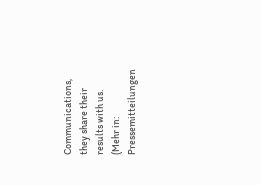Communications, they share their results with us. (Mehr in: Pressemitteilungen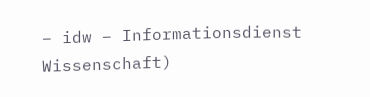– idw – Informationsdienst Wissenschaft)